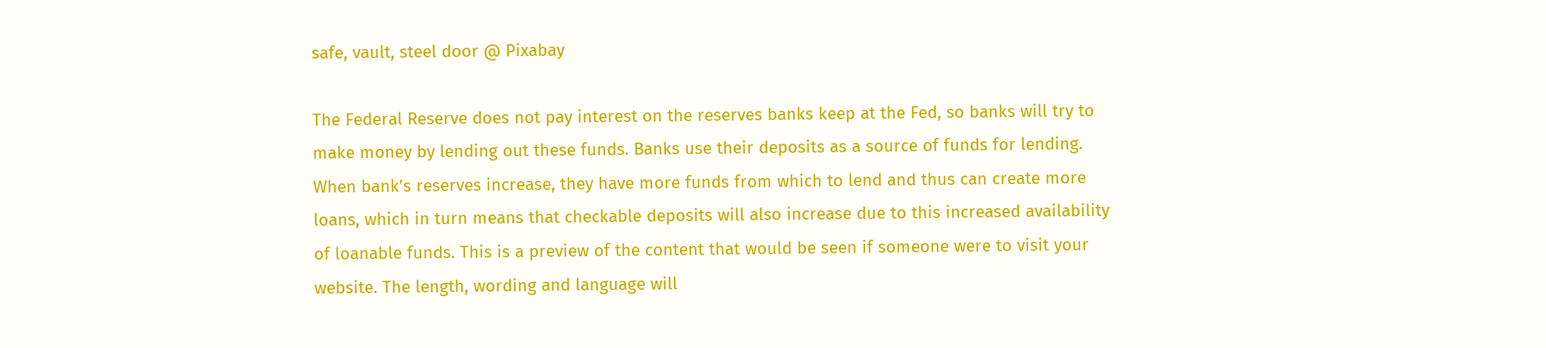safe, vault, steel door @ Pixabay

The Federal Reserve does not pay interest on the reserves banks keep at the Fed, so banks will try to make money by lending out these funds. Banks use their deposits as a source of funds for lending. When bank’s reserves increase, they have more funds from which to lend and thus can create more loans, which in turn means that checkable deposits will also increase due to this increased availability of loanable funds. This is a preview of the content that would be seen if someone were to visit your website. The length, wording and language will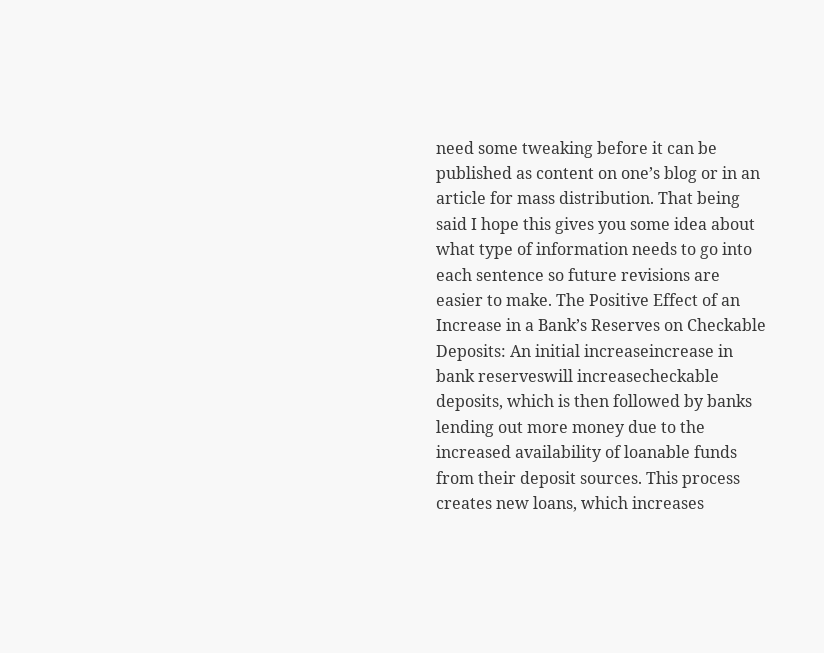need some tweaking before it can be published as content on one’s blog or in an article for mass distribution. That being said I hope this gives you some idea about what type of information needs to go into each sentence so future revisions are easier to make. The Positive Effect of an Increase in a Bank’s Reserves on Checkable Deposits: An initial increaseincrease in bank reserveswill increasecheckable deposits, which is then followed by banks lending out more money due to the increased availability of loanable funds from their deposit sources. This process creates new loans, which increases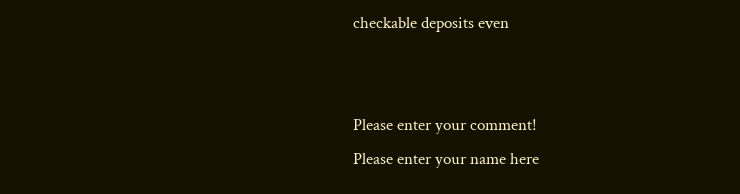checkable deposits even


Please enter your comment!
Please enter your name here